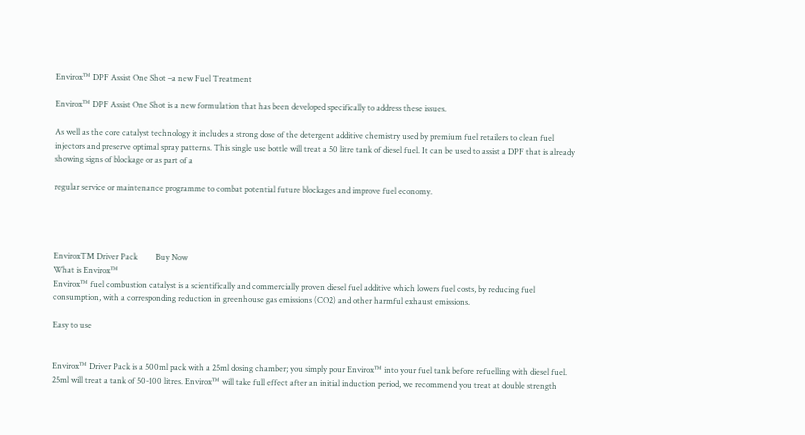Envirox™ DPF Assist One Shot –a new Fuel Treatment

Envirox™ DPF Assist One Shot is a new formulation that has been developed specifically to address these issues.

As well as the core catalyst technology it includes a strong dose of the detergent additive chemistry used by premium fuel retailers to clean fuel injectors and preserve optimal spray patterns. This single use bottle will treat a 50 litre tank of diesel fuel. It can be used to assist a DPF that is already showing signs of blockage or as part of a

regular service or maintenance programme to combat potential future blockages and improve fuel economy.




EnviroxTM Driver Pack         Buy Now
What is Envirox™
Envirox™ fuel combustion catalyst is a scientifically and commercially proven diesel fuel additive which lowers fuel costs, by reducing fuel consumption, with a corresponding reduction in greenhouse gas emissions (CO2) and other harmful exhaust emissions.

Easy to use


Envirox™ Driver Pack is a 500ml pack with a 25ml dosing chamber; you simply pour Envirox™ into your fuel tank before refuelling with diesel fuel. 25ml will treat a tank of 50-100 litres. Envirox™ will take full effect after an initial induction period, we recommend you treat at double strength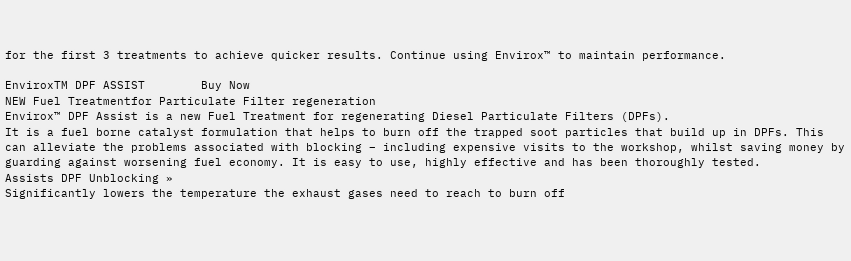for the first 3 treatments to achieve quicker results. Continue using Envirox™ to maintain performance.

EnviroxTM DPF ASSIST        Buy Now
NEW Fuel Treatmentfor Particulate Filter regeneration
Envirox™ DPF Assist is a new Fuel Treatment for regenerating Diesel Particulate Filters (DPFs).
It is a fuel borne catalyst formulation that helps to burn off the trapped soot particles that build up in DPFs. This can alleviate the problems associated with blocking – including expensive visits to the workshop, whilst saving money by guarding against worsening fuel economy. It is easy to use, highly effective and has been thoroughly tested.
Assists DPF Unblocking »
Significantly lowers the temperature the exhaust gases need to reach to burn off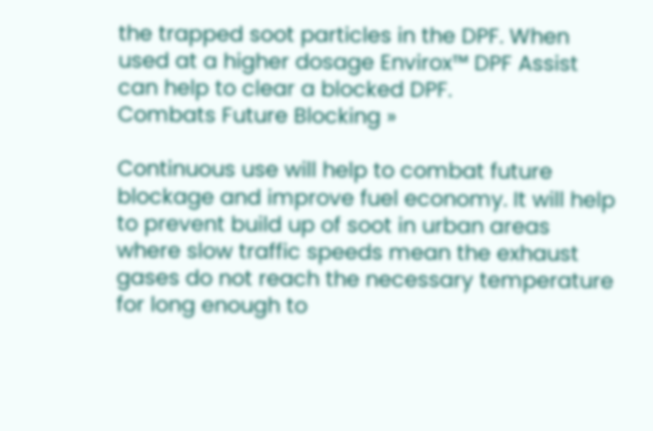the trapped soot particles in the DPF. When used at a higher dosage Envirox™ DPF Assist can help to clear a blocked DPF.
Combats Future Blocking »

Continuous use will help to combat future blockage and improve fuel economy. It will help to prevent build up of soot in urban areas where slow traffic speeds mean the exhaust gases do not reach the necessary temperature for long enough to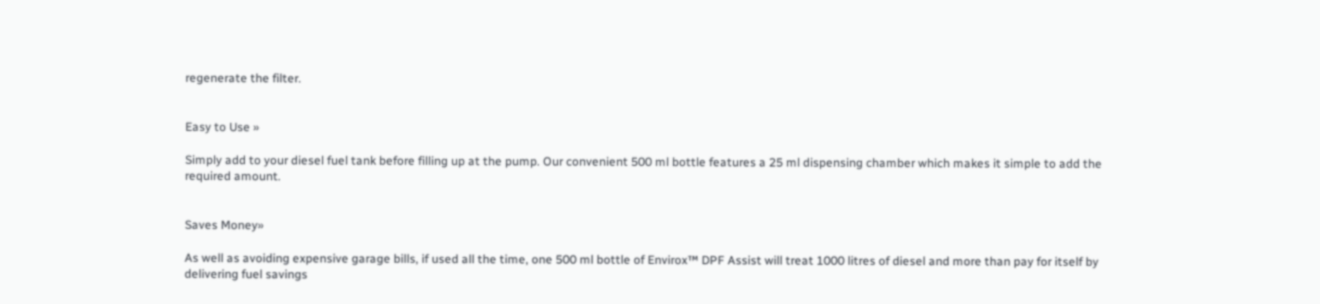regenerate the filter.


Easy to Use »

Simply add to your diesel fuel tank before filling up at the pump. Our convenient 500 ml bottle features a 25 ml dispensing chamber which makes it simple to add the required amount.


Saves Money»

As well as avoiding expensive garage bills, if used all the time, one 500 ml bottle of Envirox™ DPF Assist will treat 1000 litres of diesel and more than pay for itself by delivering fuel savings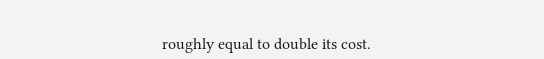roughly equal to double its cost.